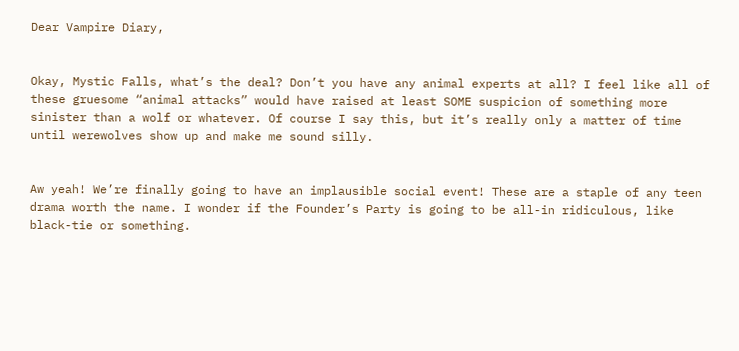Dear Vampire Diary,


Okay, Mystic Falls, what’s the deal? Don’t you have any animal experts at all? I feel like all of these gruesome “animal attacks” would have raised at least SOME suspicion of something more sinister than a wolf or whatever. Of course I say this, but it’s really only a matter of time until werewolves show up and make me sound silly.


Aw yeah! We’re finally going to have an implausible social event! These are a staple of any teen drama worth the name. I wonder if the Founder’s Party is going to be all-in ridiculous, like black-tie or something.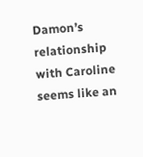Damon’s relationship with Caroline seems like an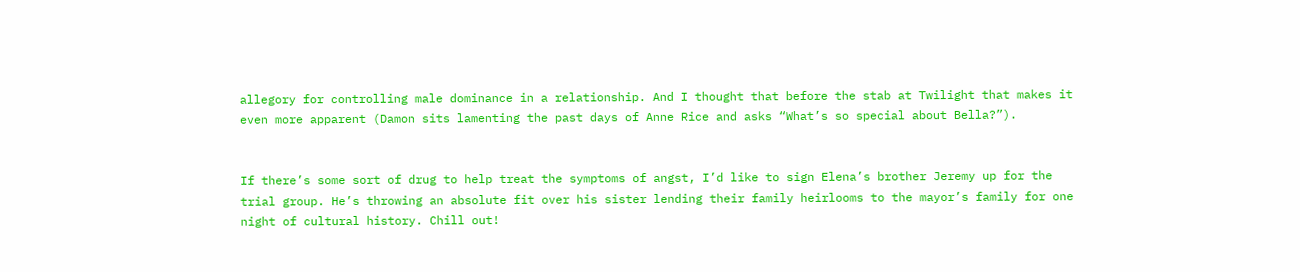allegory for controlling male dominance in a relationship. And I thought that before the stab at Twilight that makes it even more apparent (Damon sits lamenting the past days of Anne Rice and asks “What’s so special about Bella?”).


If there’s some sort of drug to help treat the symptoms of angst, I’d like to sign Elena’s brother Jeremy up for the trial group. He’s throwing an absolute fit over his sister lending their family heirlooms to the mayor’s family for one night of cultural history. Chill out!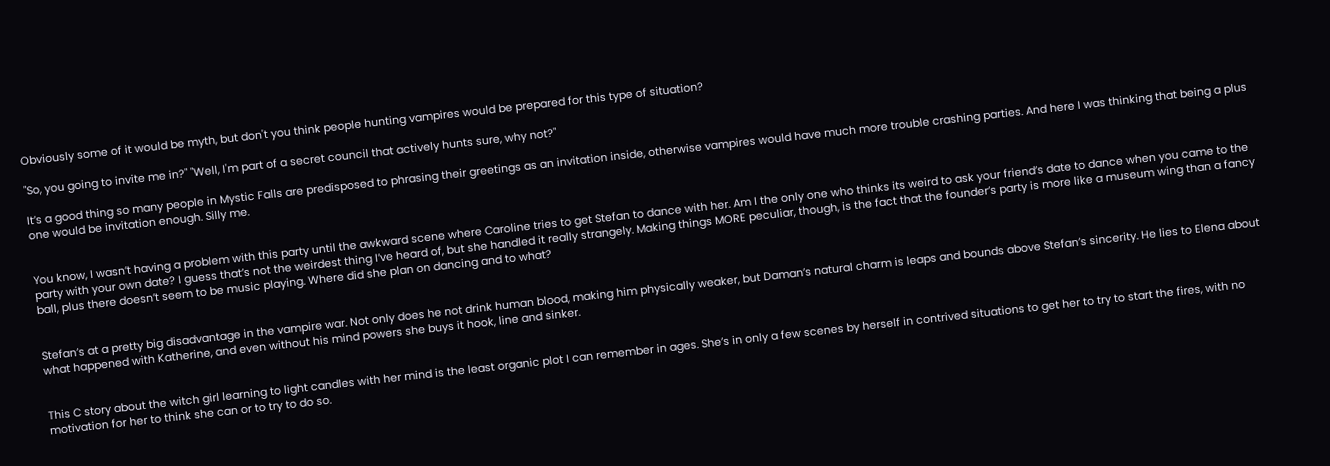Obviously some of it would be myth, but don't you think people hunting vampires would be prepared for this type of situation?

"So, you going to invite me in?" "Well, I'm part of a secret council that actively hunts sure, why not?"

It’s a good thing so many people in Mystic Falls are predisposed to phrasing their greetings as an invitation inside, otherwise vampires would have much more trouble crashing parties. And here I was thinking that being a plus one would be invitation enough. Silly me.


You know, I wasn’t having a problem with this party until the awkward scene where Caroline tries to get Stefan to dance with her. Am I the only one who thinks its weird to ask your friend’s date to dance when you came to the party with your own date? I guess that’s not the weirdest thing I’ve heard of, but she handled it really strangely. Making things MORE peculiar, though, is the fact that the founder’s party is more like a museum wing than a fancy ball, plus there doesn’t seem to be music playing. Where did she plan on dancing and to what?


Stefan’s at a pretty big disadvantage in the vampire war. Not only does he not drink human blood, making him physically weaker, but Daman’s natural charm is leaps and bounds above Stefan’s sincerity. He lies to Elena about what happened with Katherine, and even without his mind powers she buys it hook, line and sinker.


This C story about the witch girl learning to light candles with her mind is the least organic plot I can remember in ages. She’s in only a few scenes by herself in contrived situations to get her to try to start the fires, with no motivation for her to think she can or to try to do so.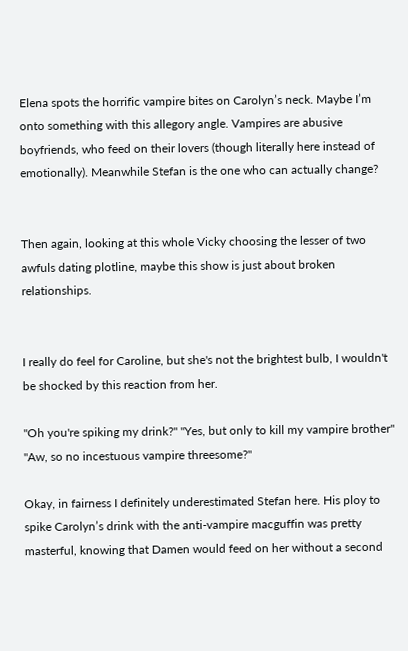Elena spots the horrific vampire bites on Carolyn’s neck. Maybe I’m onto something with this allegory angle. Vampires are abusive boyfriends, who feed on their lovers (though literally here instead of emotionally). Meanwhile Stefan is the one who can actually change?


Then again, looking at this whole Vicky choosing the lesser of two awfuls dating plotline, maybe this show is just about broken relationships.


I really do feel for Caroline, but she's not the brightest bulb, I wouldn't be shocked by this reaction from her.

"Oh you're spiking my drink?" "Yes, but only to kill my vampire brother" "Aw, so no incestuous vampire threesome?"

Okay, in fairness I definitely underestimated Stefan here. His ploy to spike Carolyn’s drink with the anti-vampire macguffin was pretty masterful, knowing that Damen would feed on her without a second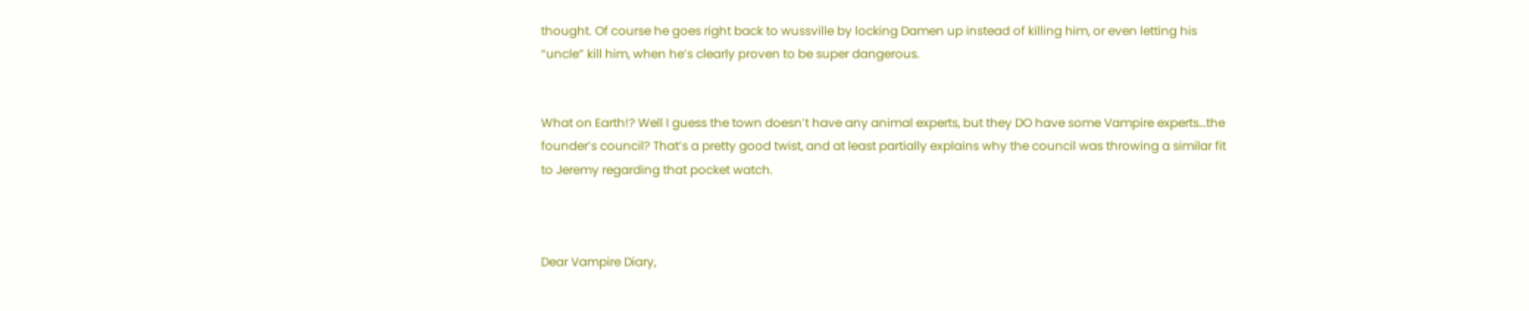thought. Of course he goes right back to wussville by locking Damen up instead of killing him, or even letting his “uncle” kill him, when he’s clearly proven to be super dangerous.


What on Earth!? Well I guess the town doesn’t have any animal experts, but they DO have some Vampire experts…the founder’s council? That’s a pretty good twist, and at least partially explains why the council was throwing a similar fit to Jeremy regarding that pocket watch.



Dear Vampire Diary,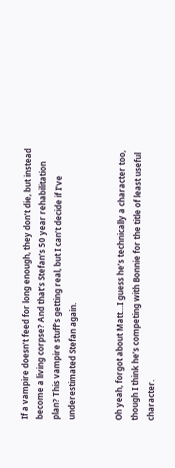If a vampire doesn’t feed for long enough, they don’t die, but instead become a living corpse? And that’s Stefan’s 50 year rehabilitation plan? This vampire stuff’s getting real, but I can’t decide if I’ve underestimated Stefan again.


Oh yeah, forgot about Matt…I guess he’s technically a character too, though I think he’s competing with Bonnie for the title of least useful character.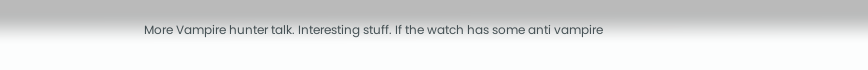More Vampire hunter talk. Interesting stuff. If the watch has some anti vampire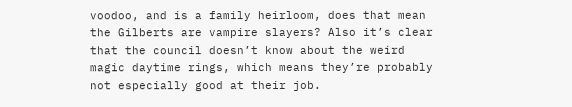voodoo, and is a family heirloom, does that mean the Gilberts are vampire slayers? Also it’s clear that the council doesn’t know about the weird magic daytime rings, which means they’re probably not especially good at their job.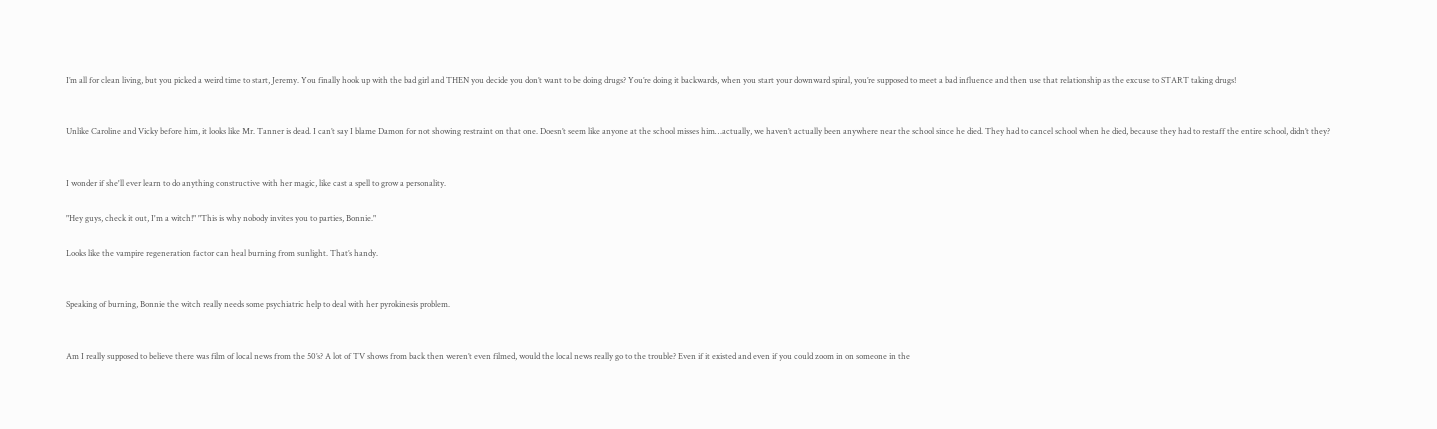I’m all for clean living, but you picked a weird time to start, Jeremy. You finally hook up with the bad girl and THEN you decide you don’t want to be doing drugs? You’re doing it backwards, when you start your downward spiral, you’re supposed to meet a bad influence and then use that relationship as the excuse to START taking drugs!


Unlike Caroline and Vicky before him, it looks like Mr. Tanner is dead. I can’t say I blame Damon for not showing restraint on that one. Doesn’t seem like anyone at the school misses him…actually, we haven’t actually been anywhere near the school since he died. They had to cancel school when he died, because they had to restaff the entire school, didn’t they?


I wonder if she'll ever learn to do anything constructive with her magic, like cast a spell to grow a personality.

"Hey guys, check it out, I'm a witch!" "This is why nobody invites you to parties, Bonnie."

Looks like the vampire regeneration factor can heal burning from sunlight. That’s handy.


Speaking of burning, Bonnie the witch really needs some psychiatric help to deal with her pyrokinesis problem.


Am I really supposed to believe there was film of local news from the 50’s? A lot of TV shows from back then weren’t even filmed, would the local news really go to the trouble? Even if it existed and even if you could zoom in on someone in the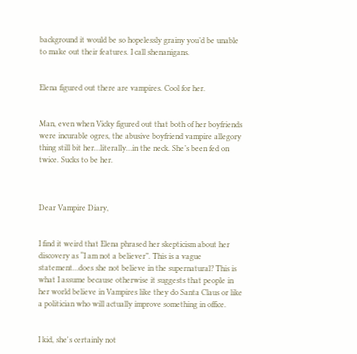background it would be so hopelessly grainy you’d be unable to make out their features. I call shenanigans.


Elena figured out there are vampires. Cool for her.


Man, even when Vicky figured out that both of her boyfriends were incurable ogres, the abusive boyfriend vampire allegory thing still bit her…literally…in the neck. She’s been fed on twice. Sucks to be her.



Dear Vampire Diary,


I find it weird that Elena phrased her skepticism about her discovery as “I am not a believer”. This is a vague statement…does she not believe in the supernatural? This is what I assume because otherwise it suggests that people in her world believe in Vampires like they do Santa Claus or like a politician who will actually improve something in office.


I kid, she's certainly not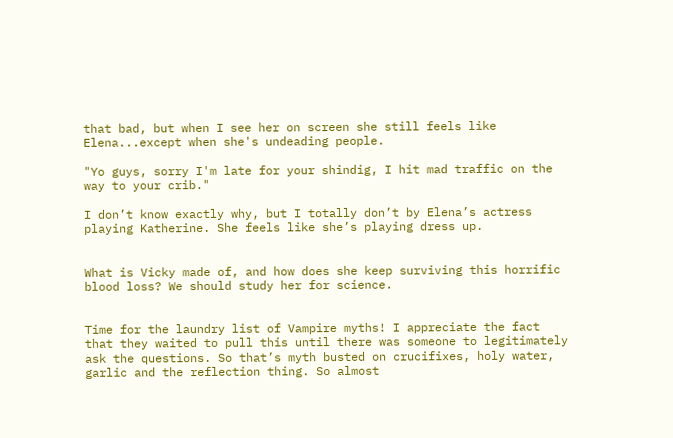that bad, but when I see her on screen she still feels like Elena...except when she's undeading people.

"Yo guys, sorry I'm late for your shindig, I hit mad traffic on the way to your crib."

I don’t know exactly why, but I totally don’t by Elena’s actress playing Katherine. She feels like she’s playing dress up.


What is Vicky made of, and how does she keep surviving this horrific blood loss? We should study her for science.


Time for the laundry list of Vampire myths! I appreciate the fact that they waited to pull this until there was someone to legitimately ask the questions. So that’s myth busted on crucifixes, holy water, garlic and the reflection thing. So almost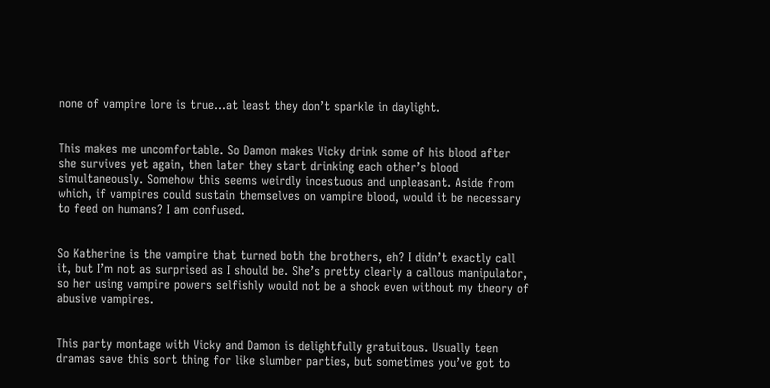none of vampire lore is true…at least they don’t sparkle in daylight.


This makes me uncomfortable. So Damon makes Vicky drink some of his blood after she survives yet again, then later they start drinking each other’s blood simultaneously. Somehow this seems weirdly incestuous and unpleasant. Aside from which, if vampires could sustain themselves on vampire blood, would it be necessary to feed on humans? I am confused.


So Katherine is the vampire that turned both the brothers, eh? I didn’t exactly call it, but I’m not as surprised as I should be. She’s pretty clearly a callous manipulator, so her using vampire powers selfishly would not be a shock even without my theory of abusive vampires.


This party montage with Vicky and Damon is delightfully gratuitous. Usually teen dramas save this sort thing for like slumber parties, but sometimes you’ve got to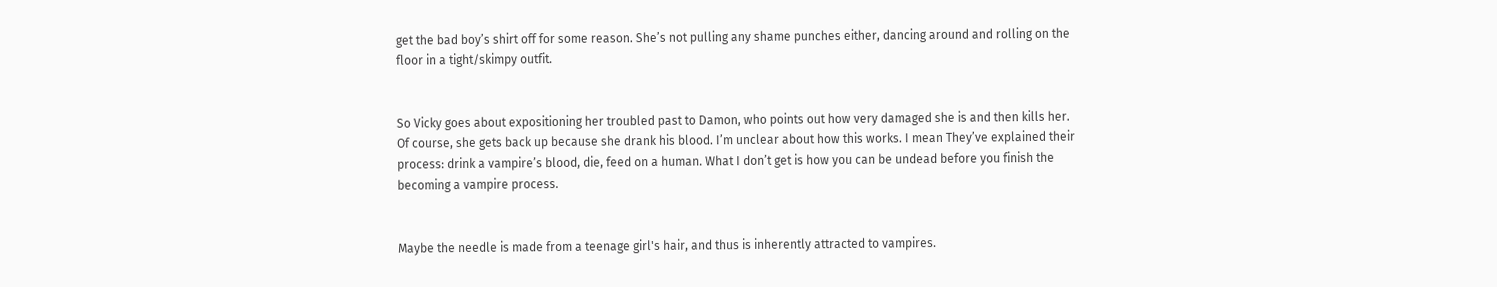get the bad boy’s shirt off for some reason. She’s not pulling any shame punches either, dancing around and rolling on the floor in a tight/skimpy outfit.


So Vicky goes about expositioning her troubled past to Damon, who points out how very damaged she is and then kills her. Of course, she gets back up because she drank his blood. I’m unclear about how this works. I mean They’ve explained their process: drink a vampire’s blood, die, feed on a human. What I don’t get is how you can be undead before you finish the becoming a vampire process.


Maybe the needle is made from a teenage girl's hair, and thus is inherently attracted to vampires.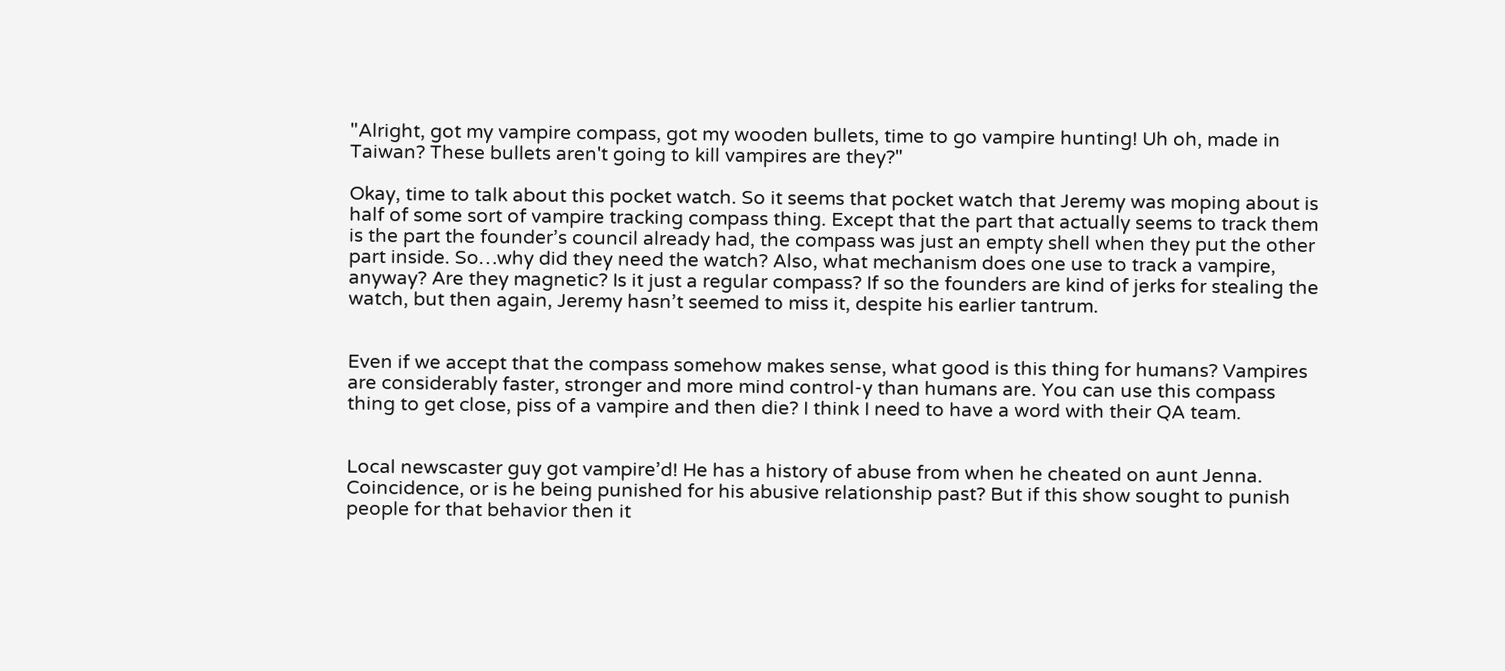"Alright, got my vampire compass, got my wooden bullets, time to go vampire hunting! Uh oh, made in Taiwan? These bullets aren't going to kill vampires are they?"

Okay, time to talk about this pocket watch. So it seems that pocket watch that Jeremy was moping about is half of some sort of vampire tracking compass thing. Except that the part that actually seems to track them is the part the founder’s council already had, the compass was just an empty shell when they put the other part inside. So…why did they need the watch? Also, what mechanism does one use to track a vampire, anyway? Are they magnetic? Is it just a regular compass? If so the founders are kind of jerks for stealing the watch, but then again, Jeremy hasn’t seemed to miss it, despite his earlier tantrum.


Even if we accept that the compass somehow makes sense, what good is this thing for humans? Vampires are considerably faster, stronger and more mind control-y than humans are. You can use this compass thing to get close, piss of a vampire and then die? I think I need to have a word with their QA team.


Local newscaster guy got vampire’d! He has a history of abuse from when he cheated on aunt Jenna. Coincidence, or is he being punished for his abusive relationship past? But if this show sought to punish people for that behavior then it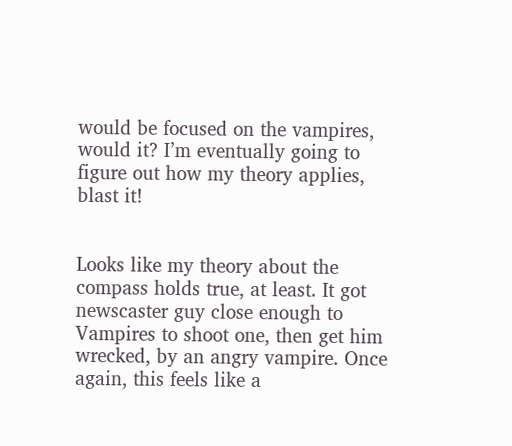would be focused on the vampires, would it? I’m eventually going to figure out how my theory applies, blast it!


Looks like my theory about the compass holds true, at least. It got newscaster guy close enough to Vampires to shoot one, then get him wrecked, by an angry vampire. Once again, this feels like a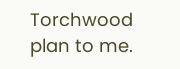Torchwood plan to me.